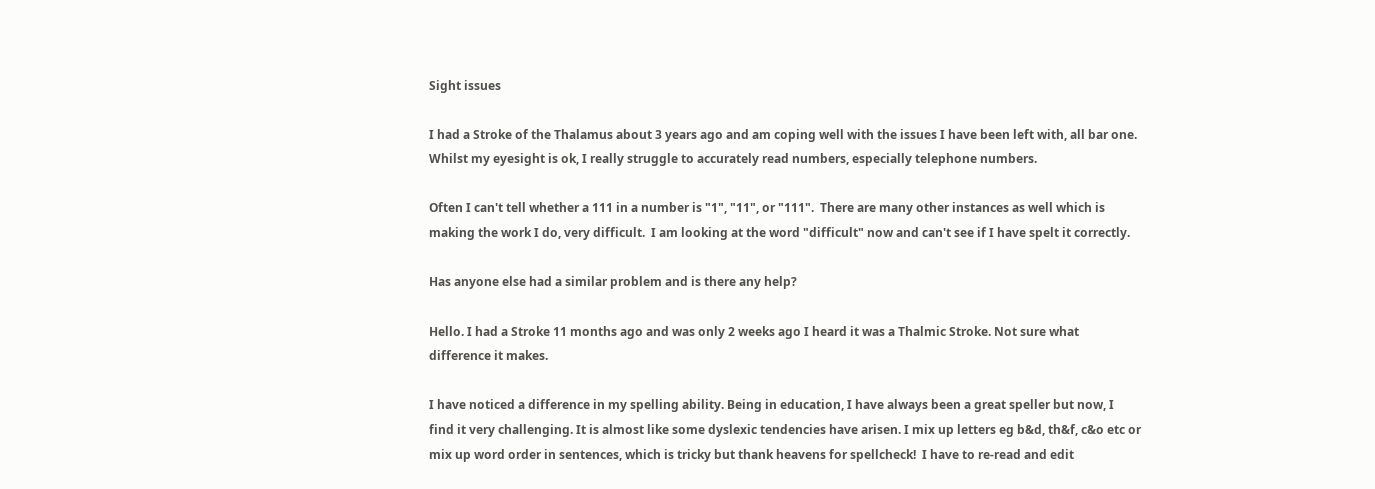Sight issues

I had a Stroke of the Thalamus about 3 years ago and am coping well with the issues I have been left with, all bar one.  Whilst my eyesight is ok, I really struggle to accurately read numbers, especially telephone numbers.

Often I can't tell whether a 111 in a number is "1", "11", or "111".  There are many other instances as well which is making the work I do, very difficult.  I am looking at the word "difficult" now and can't see if I have spelt it correctly.

Has anyone else had a similar problem and is there any help?

Hello. I had a Stroke 11 months ago and was only 2 weeks ago I heard it was a Thalmic Stroke. Not sure what difference it makes.

I have noticed a difference in my spelling ability. Being in education, I have always been a great speller but now, I find it very challenging. It is almost like some dyslexic tendencies have arisen. I mix up letters eg b&d, th&f, c&o etc or mix up word order in sentences, which is tricky but thank heavens for spellcheck!  I have to re-read and edit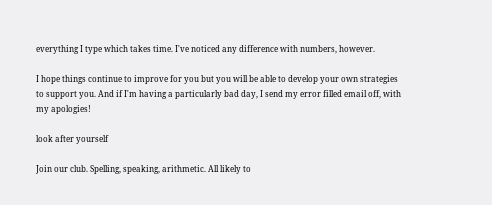everything I type which takes time. I've noticed any difference with numbers, however.

I hope things continue to improve for you but you will be able to develop your own strategies to support you. And if I'm having a particularly bad day, I send my error filled email off, with my apologies!

look after yourself

Join our club. Spelling, speaking, arithmetic. All likely to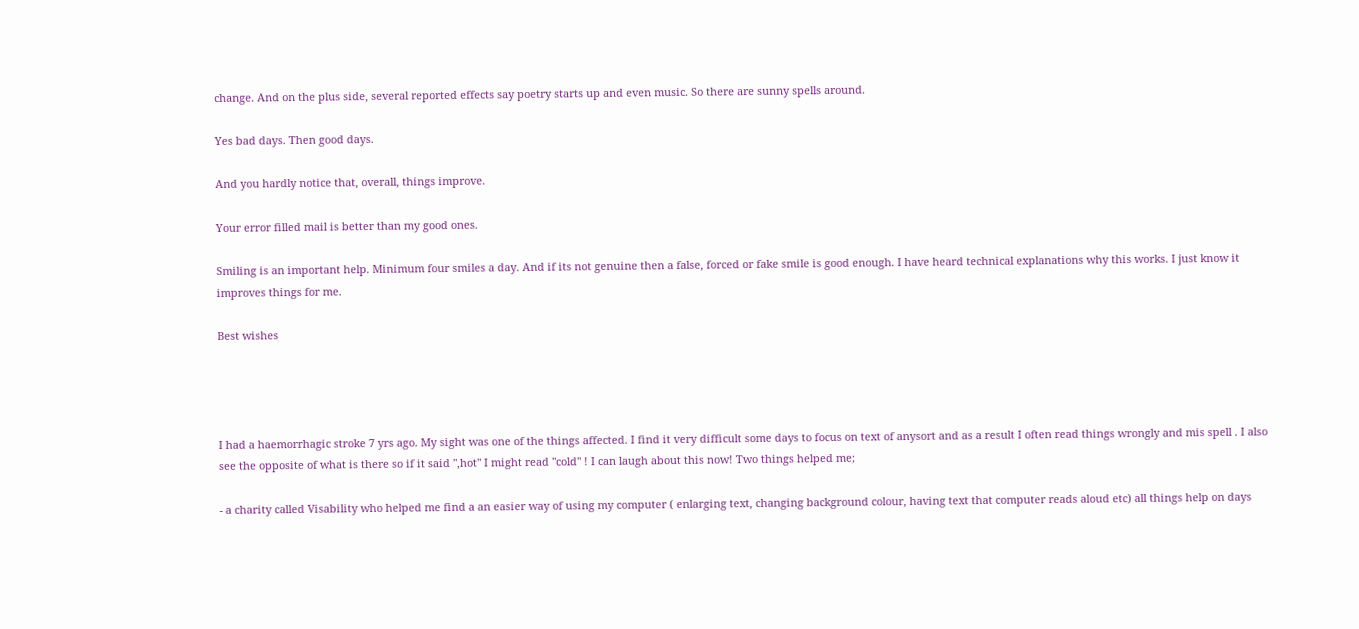change. And on the plus side, several reported effects say poetry starts up and even music. So there are sunny spells around.

Yes bad days. Then good days.

And you hardly notice that, overall, things improve.

Your error filled mail is better than my good ones.

Smiling is an important help. Minimum four smiles a day. And if its not genuine then a false, forced or fake smile is good enough. I have heard technical explanations why this works. I just know it improves things for me.

Best wishes




I had a haemorrhagic stroke 7 yrs ago. My sight was one of the things affected. I find it very difficult some days to focus on text of anysort and as a result I often read things wrongly and mis spell . I also see the opposite of what is there so if it said ",hot" I might read "cold" ! I can laugh about this now! Two things helped me;

- a charity called Visability who helped me find a an easier way of using my computer ( enlarging text, changing background colour, having text that computer reads aloud etc) all things help on days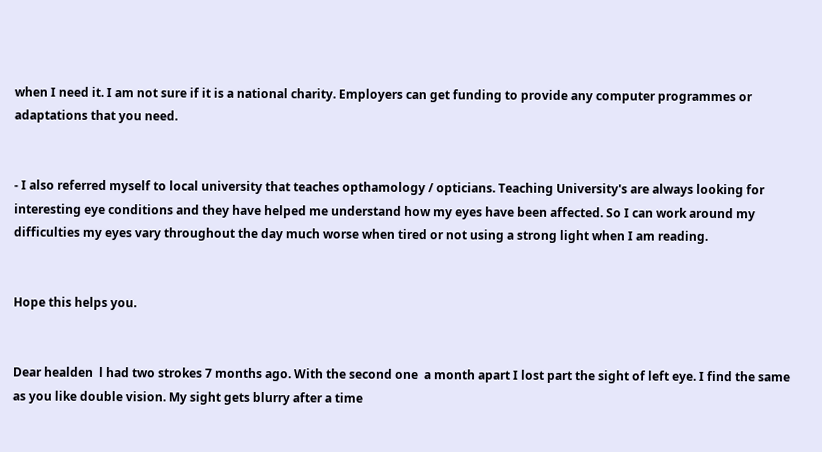when I need it. I am not sure if it is a national charity. Employers can get funding to provide any computer programmes or adaptations that you need.


- I also referred myself to local university that teaches opthamology / opticians. Teaching University's are always looking for interesting eye conditions and they have helped me understand how my eyes have been affected. So I can work around my difficulties my eyes vary throughout the day much worse when tired or not using a strong light when I am reading.


Hope this helps you.


Dear healden  l had two strokes 7 months ago. With the second one  a month apart I lost part the sight of left eye. I find the same as you like double vision. My sight gets blurry after a time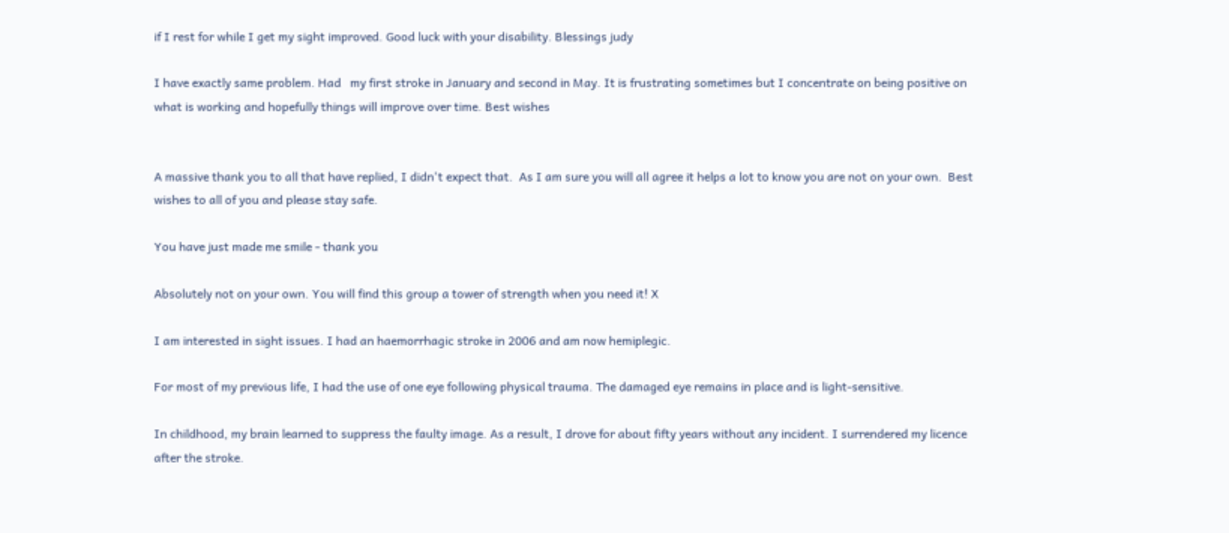if I rest for while I get my sight improved. Good luck with your disability. Blessings judy

I have exactly same problem. Had   my first stroke in January and second in May. It is frustrating sometimes but I concentrate on being positive on what is working and hopefully things will improve over time. Best wishes


A massive thank you to all that have replied, I didn't expect that.  As I am sure you will all agree it helps a lot to know you are not on your own.  Best wishes to all of you and please stay safe.

You have just made me smile - thank you

Absolutely not on your own. You will find this group a tower of strength when you need it! X

I am interested in sight issues. I had an haemorrhagic stroke in 2006 and am now hemiplegic.

For most of my previous life, I had the use of one eye following physical trauma. The damaged eye remains in place and is light-sensitive.

In childhood, my brain learned to suppress the faulty image. As a result, I drove for about fifty years without any incident. I surrendered my licence after the stroke.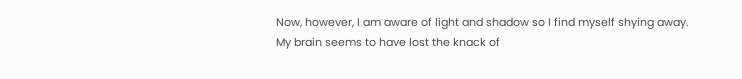Now, however, I am aware of light and shadow so I find myself shying away. My brain seems to have lost the knack of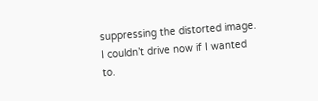suppressing the distorted image. I couldn’t drive now if I wanted to.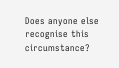Does anyone else recognise this circumstance?